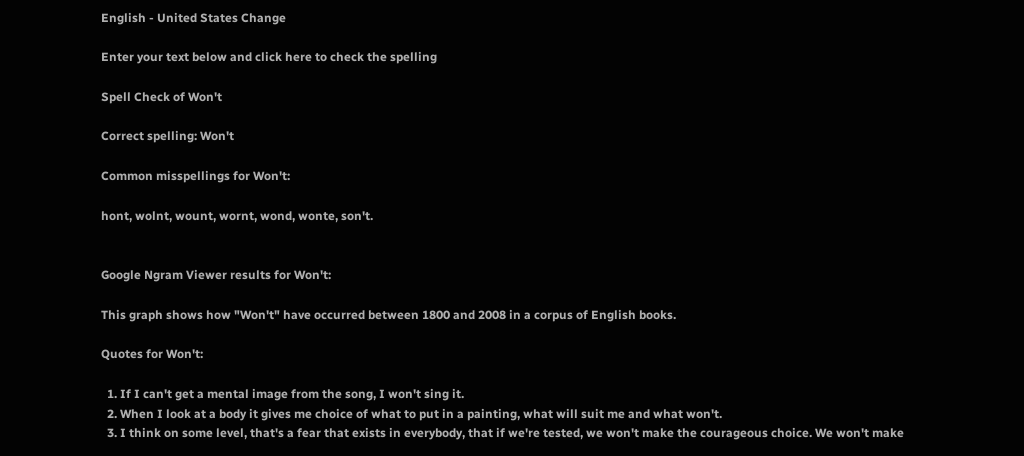English - United States Change

Enter your text below and click here to check the spelling

Spell Check of Won't

Correct spelling: Won't

Common misspellings for Won't:

hont, wolnt, wount, wornt, wond, wonte, son't.


Google Ngram Viewer results for Won't:

This graph shows how "Won't" have occurred between 1800 and 2008 in a corpus of English books.

Quotes for Won't:

  1. If I can't get a mental image from the song, I won't sing it.
  2. When I look at a body it gives me choice of what to put in a painting, what will suit me and what won't.
  3. I think on some level, that's a fear that exists in everybody, that if we're tested, we won't make the courageous choice. We won't make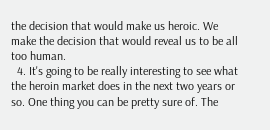the decision that would make us heroic. We make the decision that would reveal us to be all too human.
  4. It's going to be really interesting to see what the heroin market does in the next two years or so. One thing you can be pretty sure of. The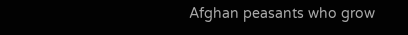Afghan peasants who grow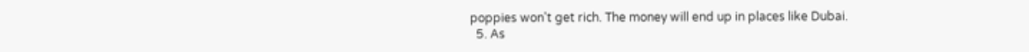poppies won't get rich. The money will end up in places like Dubai.
  5. As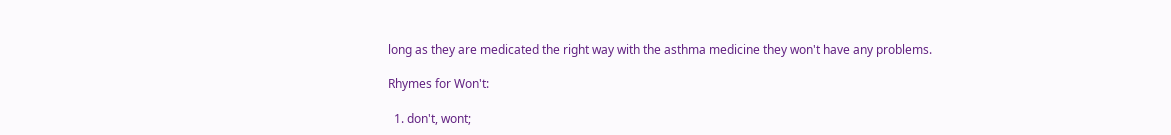long as they are medicated the right way with the asthma medicine they won't have any problems.

Rhymes for Won't:

  1. don't, wont;